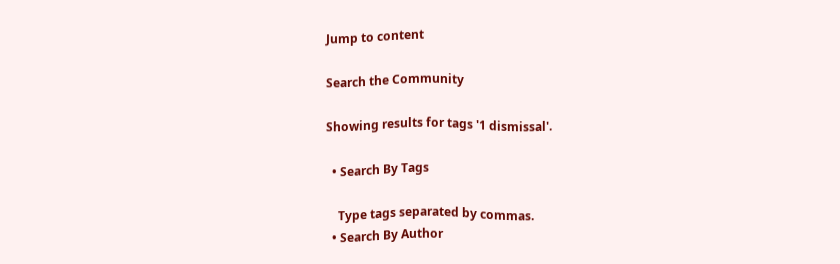Jump to content

Search the Community

Showing results for tags '1 dismissal'.

  • Search By Tags

    Type tags separated by commas.
  • Search By Author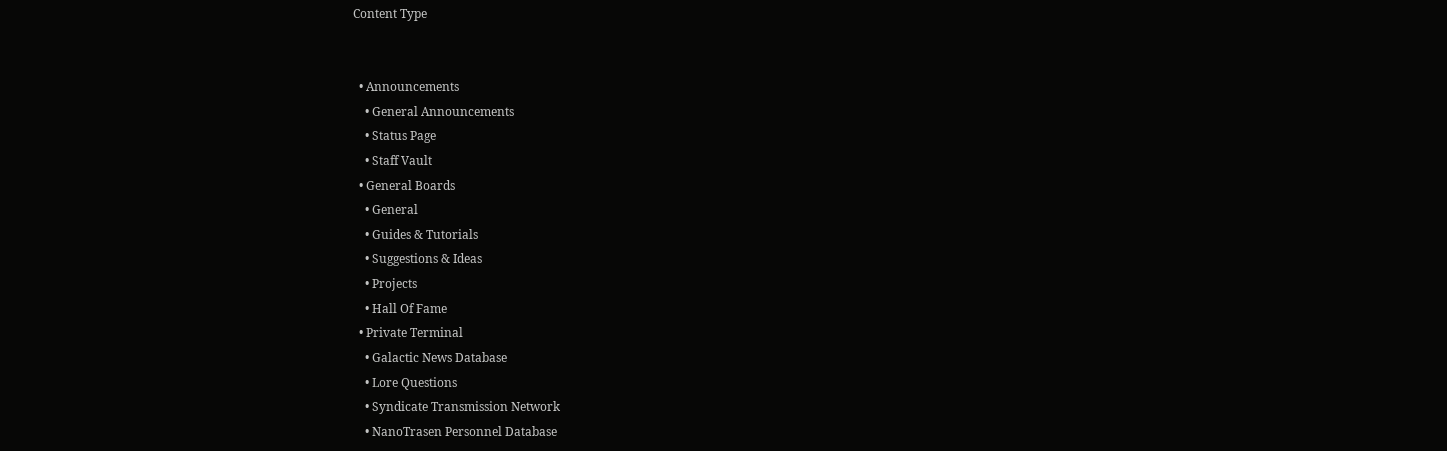Content Type


  • Announcements
    • General Announcements
    • Status Page
    • Staff Vault
  • General Boards
    • General
    • Guides & Tutorials
    • Suggestions & Ideas
    • Projects
    • Hall Of Fame
  • Private Terminal
    • Galactic News Database
    • Lore Questions
    • Syndicate Transmission Network
    • NanoTrasen Personnel Database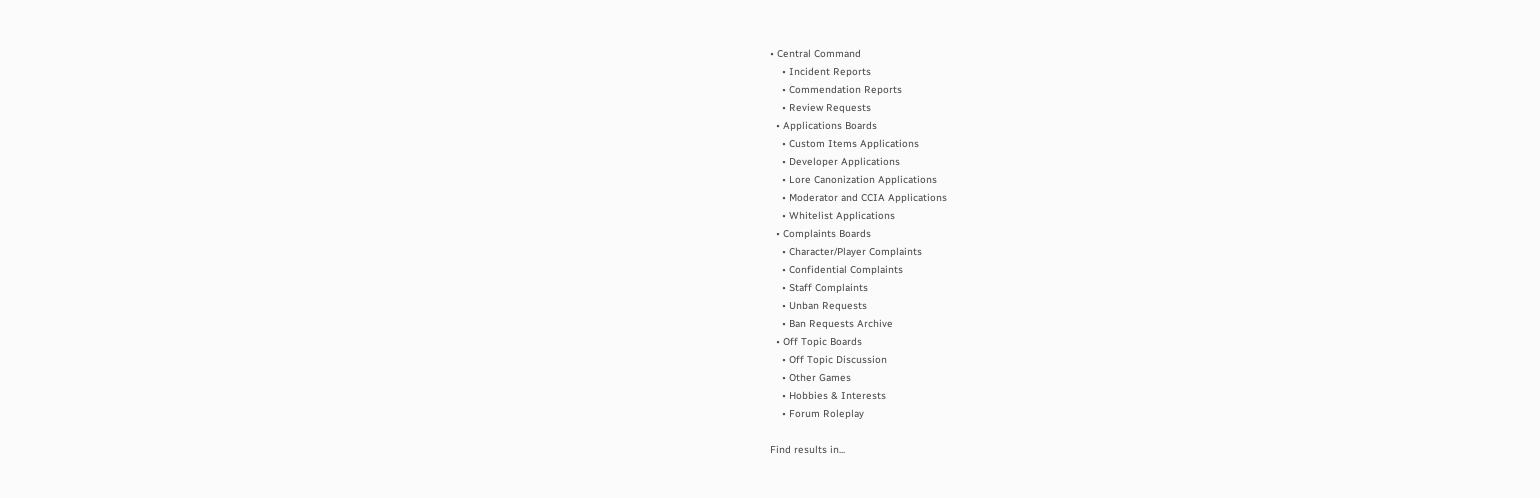• Central Command
    • Incident Reports
    • Commendation Reports
    • Review Requests
  • Applications Boards
    • Custom Items Applications
    • Developer Applications
    • Lore Canonization Applications
    • Moderator and CCIA Applications
    • Whitelist Applications
  • Complaints Boards
    • Character/Player Complaints
    • Confidential Complaints
    • Staff Complaints
    • Unban Requests
    • Ban Requests Archive
  • Off Topic Boards
    • Off Topic Discussion
    • Other Games
    • Hobbies & Interests
    • Forum Roleplay

Find results in...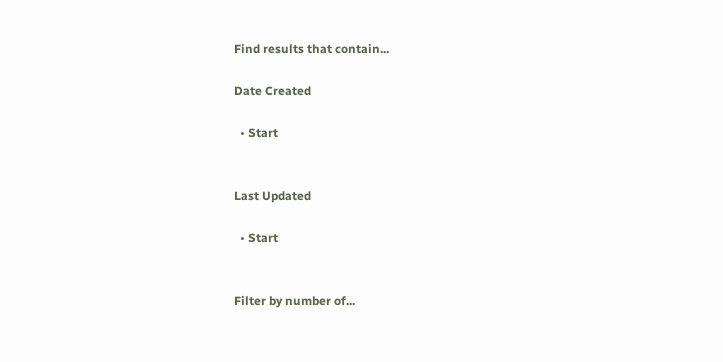Find results that contain...

Date Created

  • Start


Last Updated

  • Start


Filter by number of...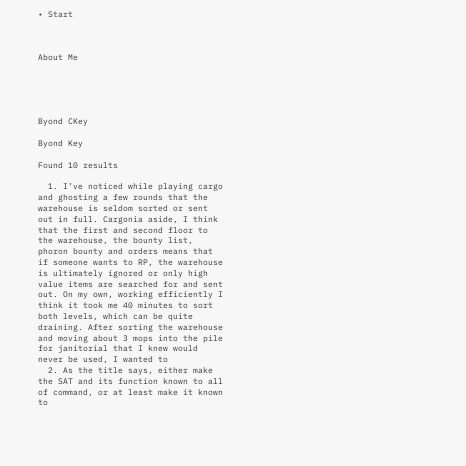• Start



About Me





Byond CKey

Byond Key

Found 10 results

  1. I’ve noticed while playing cargo and ghosting a few rounds that the warehouse is seldom sorted or sent out in full. Cargonia aside, I think that the first and second floor to the warehouse, the bounty list, phoron bounty and orders means that if someone wants to RP, the warehouse is ultimately ignored or only high value items are searched for and sent out. On my own, working efficiently I think it took me 40 minutes to sort both levels, which can be quite draining. After sorting the warehouse and moving about 3 mops into the pile for janitorial that I knew would never be used, I wanted to
  2. As the title says, either make the SAT and its function known to all of command, or at least make it known to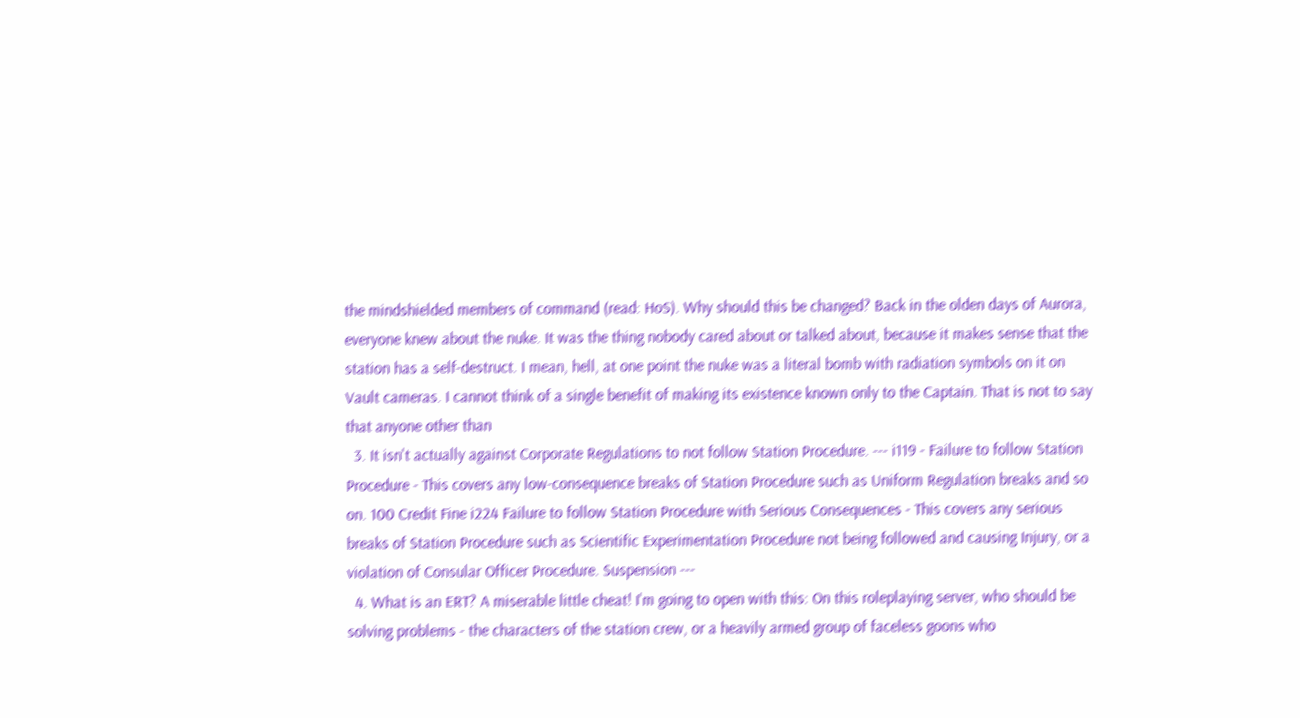the mindshielded members of command (read: HoS). Why should this be changed? Back in the olden days of Aurora, everyone knew about the nuke. It was the thing nobody cared about or talked about, because it makes sense that the station has a self-destruct. I mean, hell, at one point the nuke was a literal bomb with radiation symbols on it on Vault cameras. I cannot think of a single benefit of making its existence known only to the Captain. That is not to say that anyone other than
  3. It isn't actually against Corporate Regulations to not follow Station Procedure. --- i119 - Failure to follow Station Procedure - This covers any low-consequence breaks of Station Procedure such as Uniform Regulation breaks and so on. 100 Credit Fine i224 Failure to follow Station Procedure with Serious Consequences - This covers any serious breaks of Station Procedure such as Scientific Experimentation Procedure not being followed and causing Injury, or a violation of Consular Officer Procedure. Suspension ---
  4. What is an ERT? A miserable little cheat! I'm going to open with this: On this roleplaying server, who should be solving problems - the characters of the station crew, or a heavily armed group of faceless goons who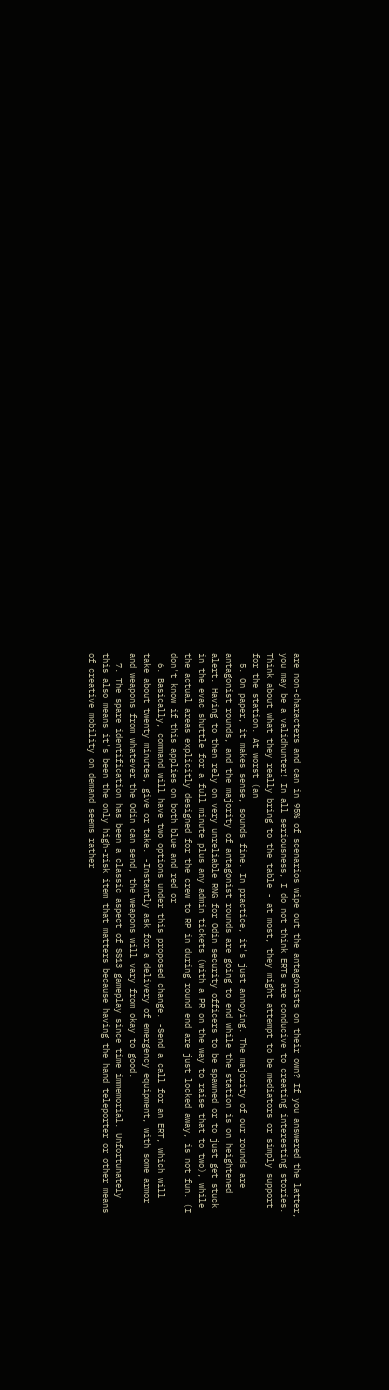are non-characters and can in 95% of scenarios wipe out the antagonists on their own? If you answered the latter, you may be a validhunter! In all seriousness, I do not think ERTs are conducive to creating interesting stories. Think about what they really bring to the table - at most, they might attempt to be mediators or simply support for the station. At worst (an
  5. On paper, it makes sense, sounds fine. In practice, it's just annoying. The majority of our rounds are antagonist rounds, and the majority of antagonist rounds are going to end while the station is on heightened alert. Having to then rely on very unreliable RNG for Odin security officers to be spawned or to just get stuck in the evac shuttle for a full minute plus any admin tickets (with a PR on the way to raise that to two), while the actual areas explicitly designed for the crew to RP in during round end are just locked away, is not fun. (I don't know if this applies on both blue and red or
  6. Basically, command will have two options under this proposed change. -Send a call for an ERT, which will take about twenty minutes, give or take. -Instantly ask for a delivery of emergency equipment, with some armor and weapons from whatever the Odin can send, the weapons will vary from okay to good.
  7. The spare identification has been a classic aspect of SS13 gameplay since time immemorial. Unfortunately this also means it's been the only high-risk item that matters because having the hand teleporter or other means of creative mobility on demand seems rather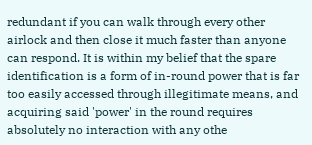redundant if you can walk through every other airlock and then close it much faster than anyone can respond. It is within my belief that the spare identification is a form of in-round power that is far too easily accessed through illegitimate means, and acquiring said 'power' in the round requires absolutely no interaction with any othe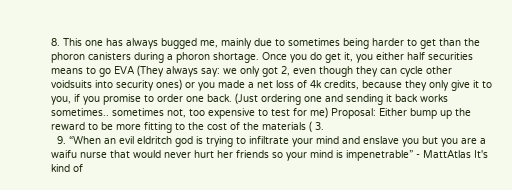8. This one has always bugged me, mainly due to sometimes being harder to get than the phoron canisters during a phoron shortage. Once you do get it, you either half securities means to go EVA (They always say: we only got 2, even though they can cycle other voidsuits into security ones) or you made a net loss of 4k credits, because they only give it to you, if you promise to order one back. (Just ordering one and sending it back works sometimes.. sometimes not, too expensive to test for me) Proposal: Either bump up the reward to be more fitting to the cost of the materials ( 3.
  9. “When an evil eldritch god is trying to infiltrate your mind and enslave you but you are a waifu nurse that would never hurt her friends so your mind is impenetrable” - MattAtlas It's kind of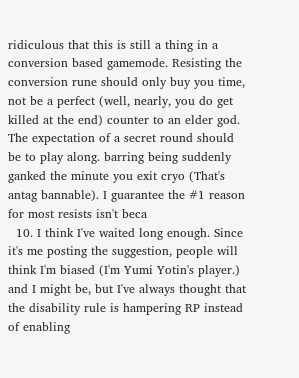ridiculous that this is still a thing in a conversion based gamemode. Resisting the conversion rune should only buy you time, not be a perfect (well, nearly, you do get killed at the end) counter to an elder god. The expectation of a secret round should be to play along. barring being suddenly ganked the minute you exit cryo (That's antag bannable). I guarantee the #1 reason for most resists isn't beca
  10. I think I've waited long enough. Since it's me posting the suggestion, people will think I'm biased (I'm Yumi Yotin's player.) and I might be, but I've always thought that the disability rule is hampering RP instead of enabling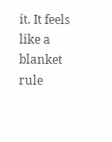it. It feels like a blanket rule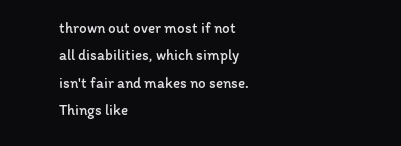thrown out over most if not all disabilities, which simply isn't fair and makes no sense. Things like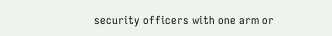security officers with one arm or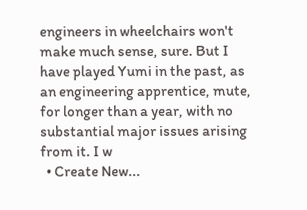engineers in wheelchairs won't make much sense, sure. But I have played Yumi in the past, as an engineering apprentice, mute, for longer than a year, with no substantial major issues arising from it. I w
  • Create New...